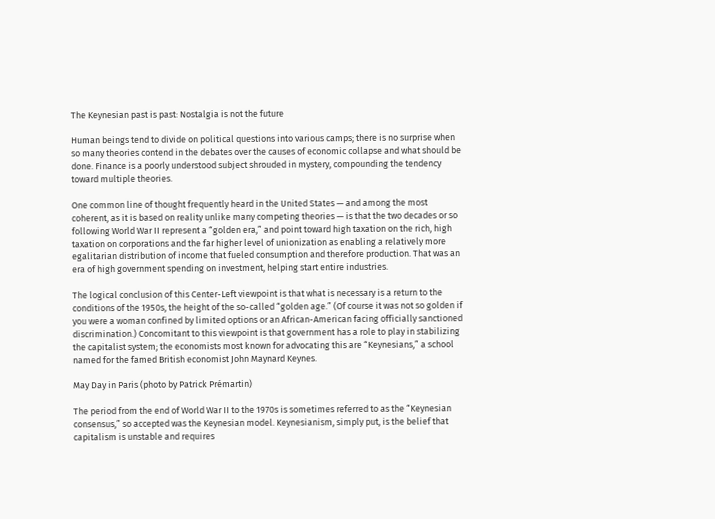The Keynesian past is past: Nostalgia is not the future

Human beings tend to divide on political questions into various camps; there is no surprise when so many theories contend in the debates over the causes of economic collapse and what should be done. Finance is a poorly understood subject shrouded in mystery, compounding the tendency toward multiple theories.

One common line of thought frequently heard in the United States — and among the most coherent, as it is based on reality unlike many competing theories — is that the two decades or so following World War II represent a “golden era,” and point toward high taxation on the rich, high taxation on corporations and the far higher level of unionization as enabling a relatively more egalitarian distribution of income that fueled consumption and therefore production. That was an era of high government spending on investment, helping start entire industries.

The logical conclusion of this Center-Left viewpoint is that what is necessary is a return to the conditions of the 1950s, the height of the so-called “golden age.” (Of course it was not so golden if you were a woman confined by limited options or an African-American facing officially sanctioned discrimination.) Concomitant to this viewpoint is that government has a role to play in stabilizing the capitalist system; the economists most known for advocating this are “Keynesians,” a school named for the famed British economist John Maynard Keynes.

May Day in Paris (photo by Patrick Prémartin)

The period from the end of World War II to the 1970s is sometimes referred to as the “Keynesian consensus,” so accepted was the Keynesian model. Keynesianism, simply put, is the belief that capitalism is unstable and requires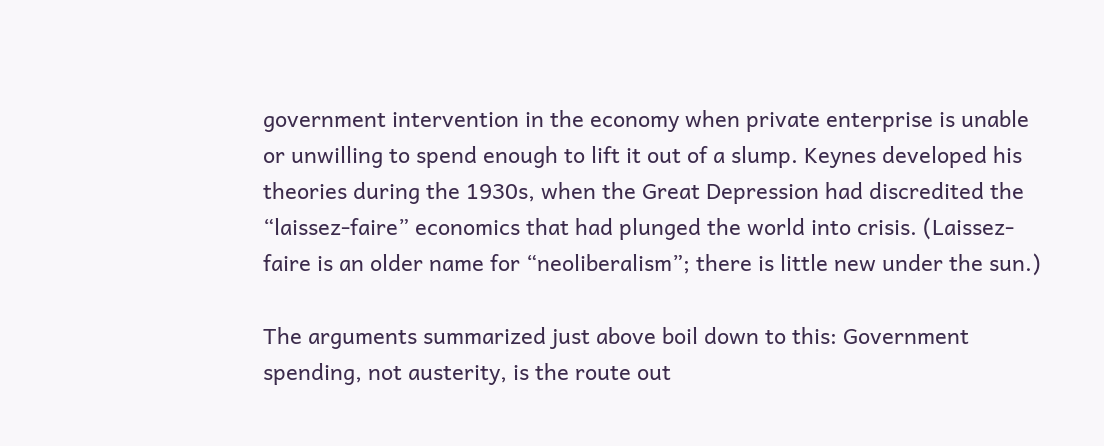government intervention in the economy when private enterprise is unable or unwilling to spend enough to lift it out of a slump. Keynes developed his theories during the 1930s, when the Great Depression had discredited the “laissez-faire” economics that had plunged the world into crisis. (Laissez-faire is an older name for “neoliberalism”; there is little new under the sun.)

The arguments summarized just above boil down to this: Government spending, not austerity, is the route out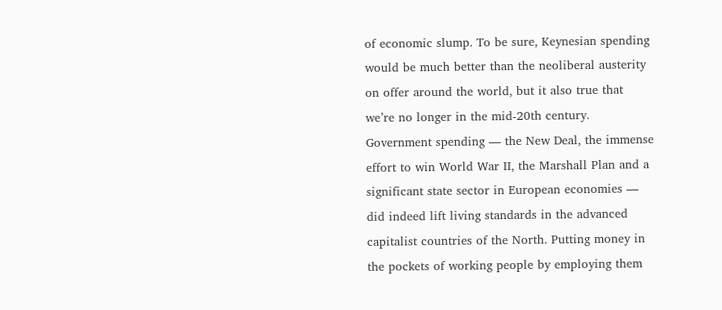of economic slump. To be sure, Keynesian spending would be much better than the neoliberal austerity on offer around the world, but it also true that we’re no longer in the mid-20th century. Government spending — the New Deal, the immense effort to win World War II, the Marshall Plan and a significant state sector in European economies — did indeed lift living standards in the advanced capitalist countries of the North. Putting money in the pockets of working people by employing them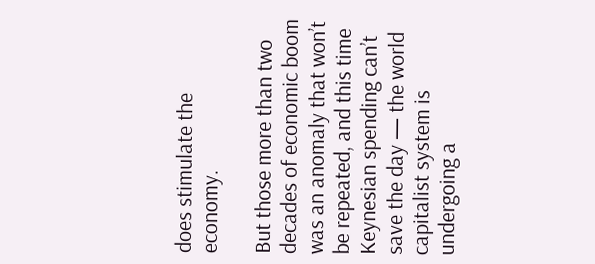does stimulate the economy.

But those more than two decades of economic boom was an anomaly that won’t be repeated, and this time Keynesian spending can’t save the day — the world capitalist system is undergoing a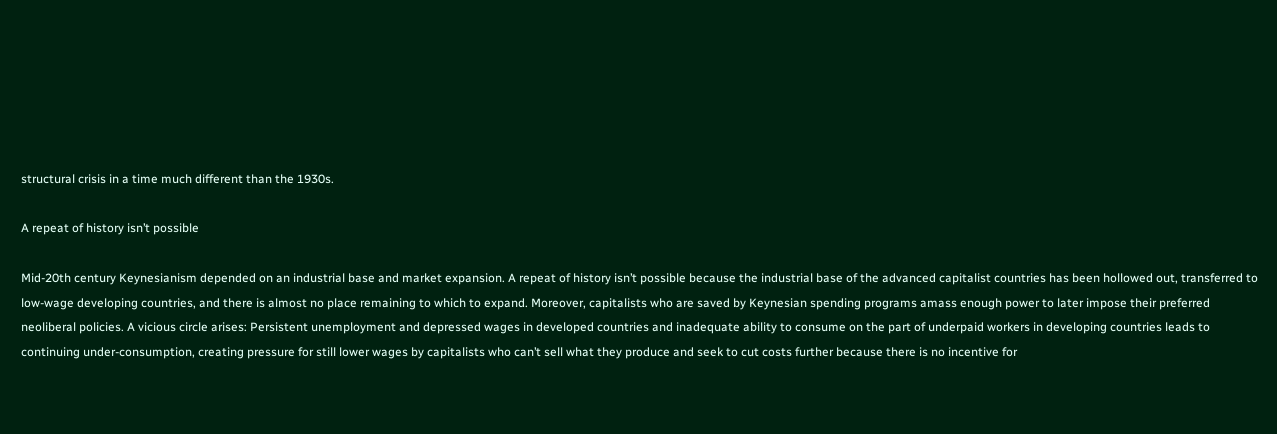structural crisis in a time much different than the 1930s.

A repeat of history isn’t possible

Mid-20th century Keynesianism depended on an industrial base and market expansion. A repeat of history isn’t possible because the industrial base of the advanced capitalist countries has been hollowed out, transferred to low-wage developing countries, and there is almost no place remaining to which to expand. Moreover, capitalists who are saved by Keynesian spending programs amass enough power to later impose their preferred neoliberal policies. A vicious circle arises: Persistent unemployment and depressed wages in developed countries and inadequate ability to consume on the part of underpaid workers in developing countries leads to continuing under-consumption, creating pressure for still lower wages by capitalists who can’t sell what they produce and seek to cut costs further because there is no incentive for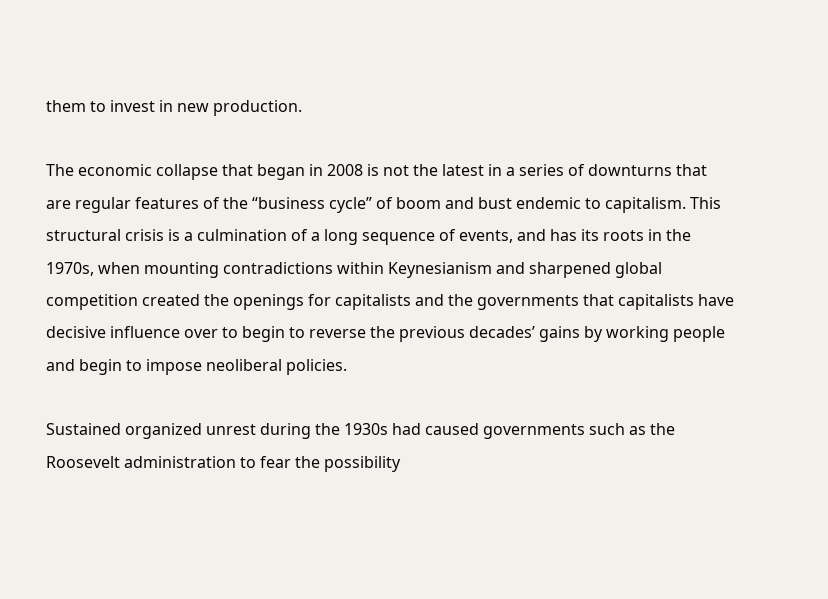them to invest in new production.

The economic collapse that began in 2008 is not the latest in a series of downturns that are regular features of the “business cycle” of boom and bust endemic to capitalism. This structural crisis is a culmination of a long sequence of events, and has its roots in the 1970s, when mounting contradictions within Keynesianism and sharpened global competition created the openings for capitalists and the governments that capitalists have decisive influence over to begin to reverse the previous decades’ gains by working people and begin to impose neoliberal policies.

Sustained organized unrest during the 1930s had caused governments such as the Roosevelt administration to fear the possibility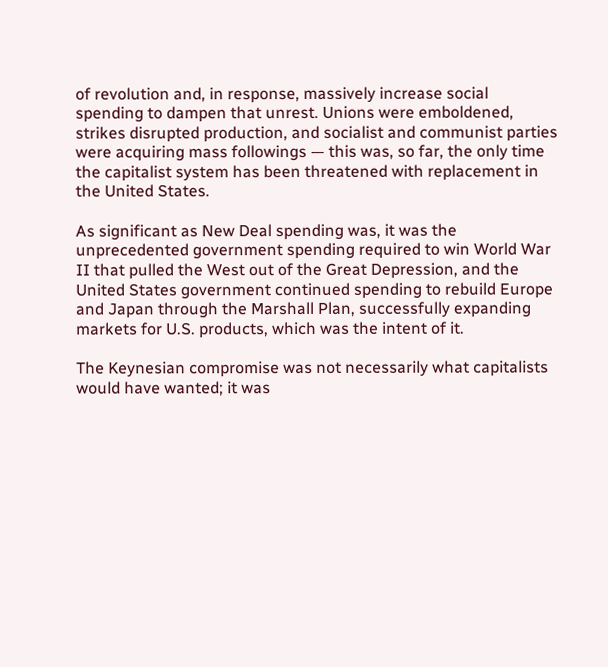of revolution and, in response, massively increase social spending to dampen that unrest. Unions were emboldened, strikes disrupted production, and socialist and communist parties were acquiring mass followings — this was, so far, the only time the capitalist system has been threatened with replacement in the United States.

As significant as New Deal spending was, it was the unprecedented government spending required to win World War II that pulled the West out of the Great Depression, and the United States government continued spending to rebuild Europe and Japan through the Marshall Plan, successfully expanding markets for U.S. products, which was the intent of it.

The Keynesian compromise was not necessarily what capitalists would have wanted; it was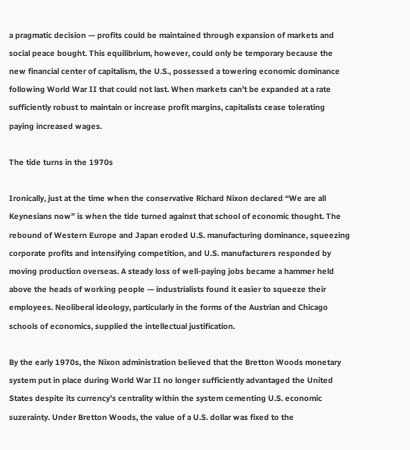a pragmatic decision — profits could be maintained through expansion of markets and social peace bought. This equilibrium, however, could only be temporary because the new financial center of capitalism, the U.S., possessed a towering economic dominance following World War II that could not last. When markets can’t be expanded at a rate sufficiently robust to maintain or increase profit margins, capitalists cease tolerating paying increased wages.

The tide turns in the 1970s

Ironically, just at the time when the conservative Richard Nixon declared “We are all Keynesians now” is when the tide turned against that school of economic thought. The rebound of Western Europe and Japan eroded U.S. manufacturing dominance, squeezing corporate profits and intensifying competition, and U.S. manufacturers responded by moving production overseas. A steady loss of well-paying jobs became a hammer held above the heads of working people — industrialists found it easier to squeeze their employees. Neoliberal ideology, particularly in the forms of the Austrian and Chicago schools of economics, supplied the intellectual justification.

By the early 1970s, the Nixon administration believed that the Bretton Woods monetary system put in place during World War II no longer sufficiently advantaged the United States despite its currency’s centrality within the system cementing U.S. economic suzerainty. Under Bretton Woods, the value of a U.S. dollar was fixed to the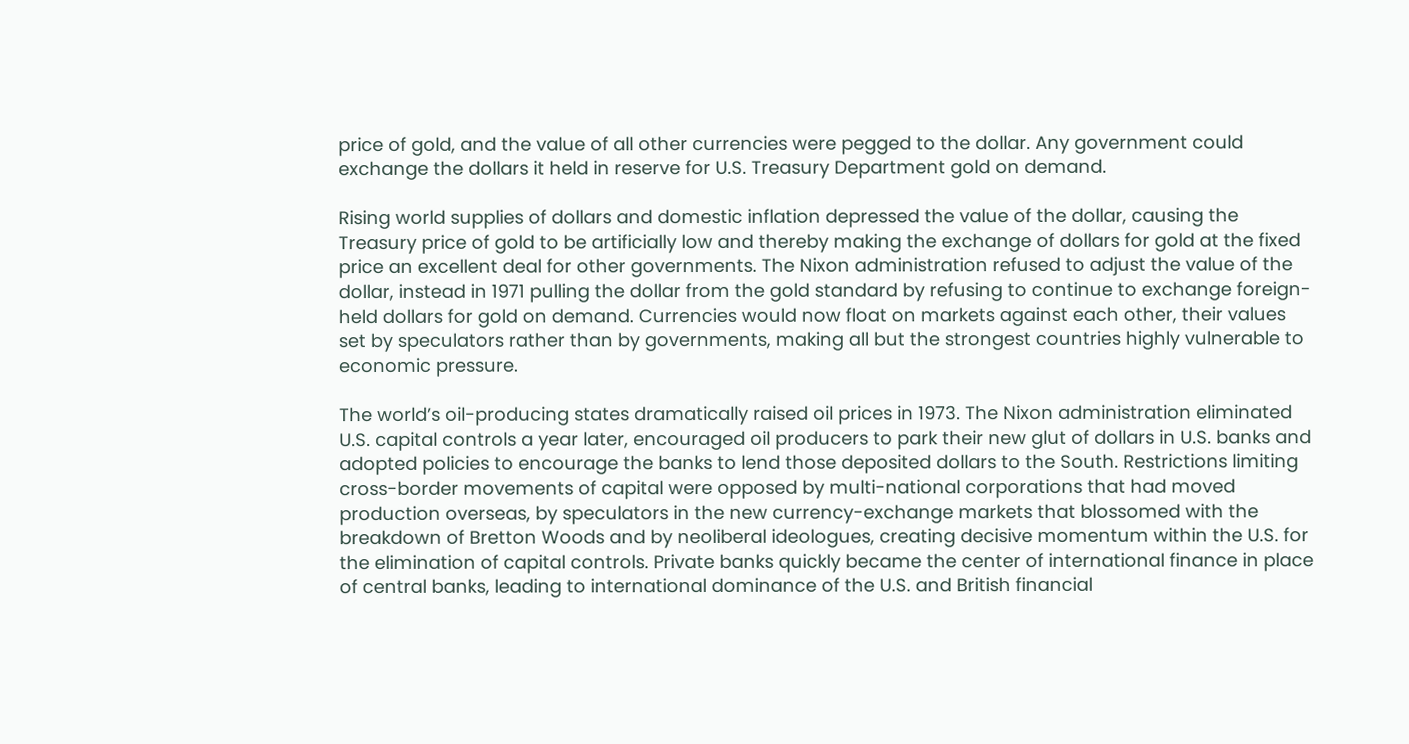price of gold, and the value of all other currencies were pegged to the dollar. Any government could exchange the dollars it held in reserve for U.S. Treasury Department gold on demand.

Rising world supplies of dollars and domestic inflation depressed the value of the dollar, causing the Treasury price of gold to be artificially low and thereby making the exchange of dollars for gold at the fixed price an excellent deal for other governments. The Nixon administration refused to adjust the value of the dollar, instead in 1971 pulling the dollar from the gold standard by refusing to continue to exchange foreign-held dollars for gold on demand. Currencies would now float on markets against each other, their values set by speculators rather than by governments, making all but the strongest countries highly vulnerable to economic pressure.

The world’s oil-producing states dramatically raised oil prices in 1973. The Nixon administration eliminated U.S. capital controls a year later, encouraged oil producers to park their new glut of dollars in U.S. banks and adopted policies to encourage the banks to lend those deposited dollars to the South. Restrictions limiting cross-border movements of capital were opposed by multi-national corporations that had moved production overseas, by speculators in the new currency-exchange markets that blossomed with the breakdown of Bretton Woods and by neoliberal ideologues, creating decisive momentum within the U.S. for the elimination of capital controls. Private banks quickly became the center of international finance in place of central banks, leading to international dominance of the U.S. and British financial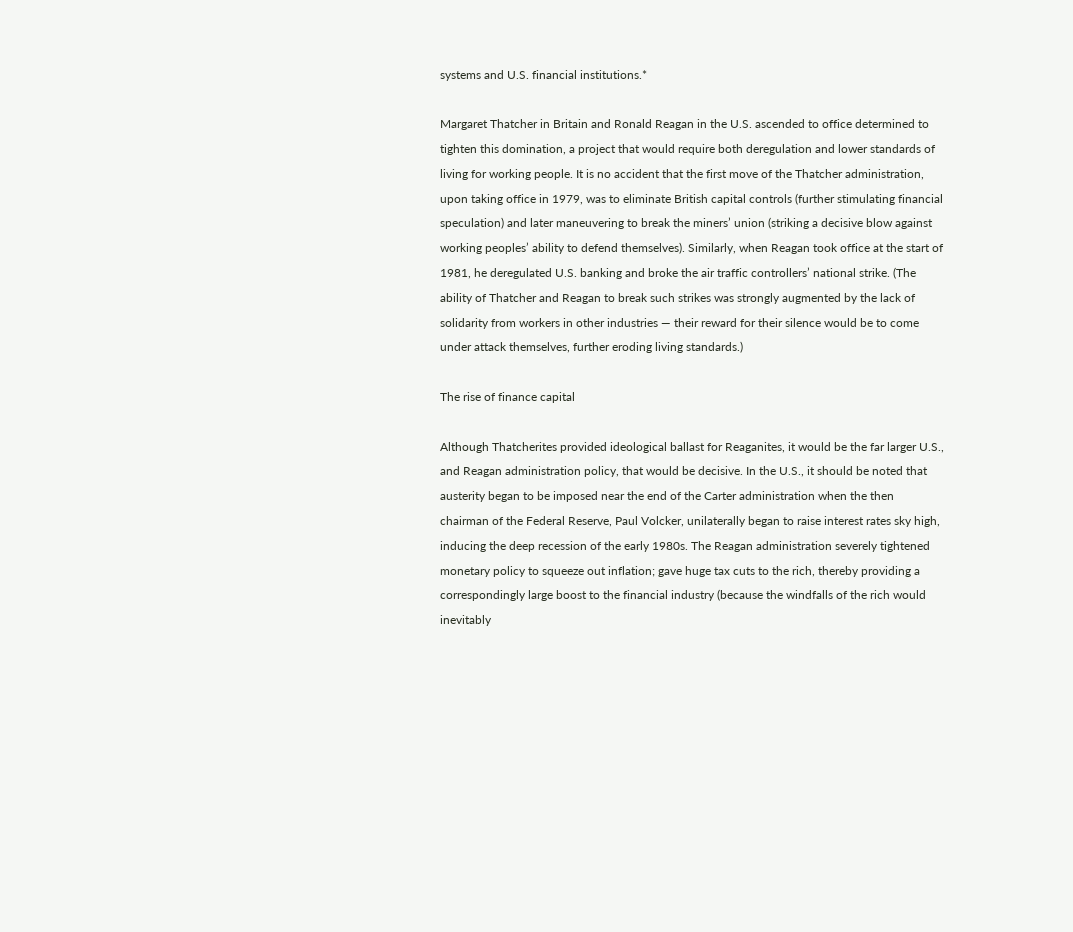systems and U.S. financial institutions.*

Margaret Thatcher in Britain and Ronald Reagan in the U.S. ascended to office determined to tighten this domination, a project that would require both deregulation and lower standards of living for working people. It is no accident that the first move of the Thatcher administration, upon taking office in 1979, was to eliminate British capital controls (further stimulating financial speculation) and later maneuvering to break the miners’ union (striking a decisive blow against working peoples’ ability to defend themselves). Similarly, when Reagan took office at the start of 1981, he deregulated U.S. banking and broke the air traffic controllers’ national strike. (The ability of Thatcher and Reagan to break such strikes was strongly augmented by the lack of solidarity from workers in other industries — their reward for their silence would be to come under attack themselves, further eroding living standards.)

The rise of finance capital

Although Thatcherites provided ideological ballast for Reaganites, it would be the far larger U.S., and Reagan administration policy, that would be decisive. In the U.S., it should be noted that austerity began to be imposed near the end of the Carter administration when the then chairman of the Federal Reserve, Paul Volcker, unilaterally began to raise interest rates sky high, inducing the deep recession of the early 1980s. The Reagan administration severely tightened monetary policy to squeeze out inflation; gave huge tax cuts to the rich, thereby providing a correspondingly large boost to the financial industry (because the windfalls of the rich would inevitably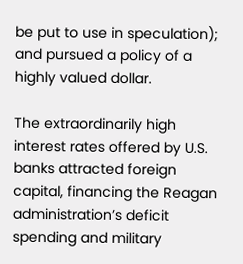be put to use in speculation); and pursued a policy of a highly valued dollar.

The extraordinarily high interest rates offered by U.S. banks attracted foreign capital, financing the Reagan administration’s deficit spending and military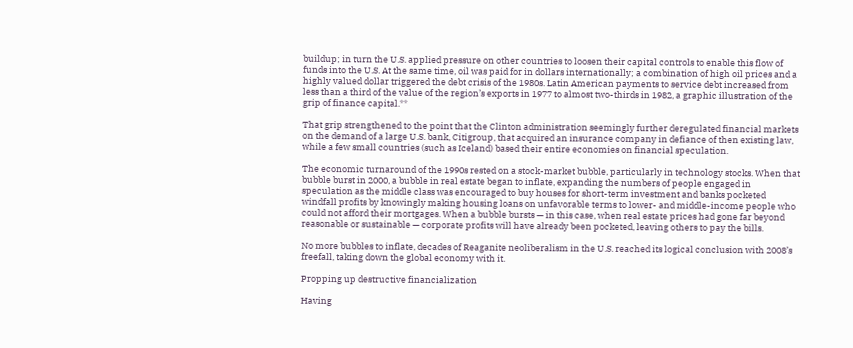buildup; in turn the U.S. applied pressure on other countries to loosen their capital controls to enable this flow of funds into the U.S. At the same time, oil was paid for in dollars internationally; a combination of high oil prices and a highly valued dollar triggered the debt crisis of the 1980s. Latin American payments to service debt increased from less than a third of the value of the region’s exports in 1977 to almost two-thirds in 1982, a graphic illustration of the grip of finance capital.**

That grip strengthened to the point that the Clinton administration seemingly further deregulated financial markets on the demand of a large U.S. bank, Citigroup, that acquired an insurance company in defiance of then existing law, while a few small countries (such as Iceland) based their entire economies on financial speculation.

The economic turnaround of the 1990s rested on a stock-market bubble, particularly in technology stocks. When that bubble burst in 2000, a bubble in real estate began to inflate, expanding the numbers of people engaged in speculation as the middle class was encouraged to buy houses for short-term investment and banks pocketed windfall profits by knowingly making housing loans on unfavorable terms to lower- and middle-income people who could not afford their mortgages. When a bubble bursts — in this case, when real estate prices had gone far beyond reasonable or sustainable — corporate profits will have already been pocketed, leaving others to pay the bills.

No more bubbles to inflate, decades of Reaganite neoliberalism in the U.S. reached its logical conclusion with 2008’s freefall, taking down the global economy with it.

Propping up destructive financialization

Having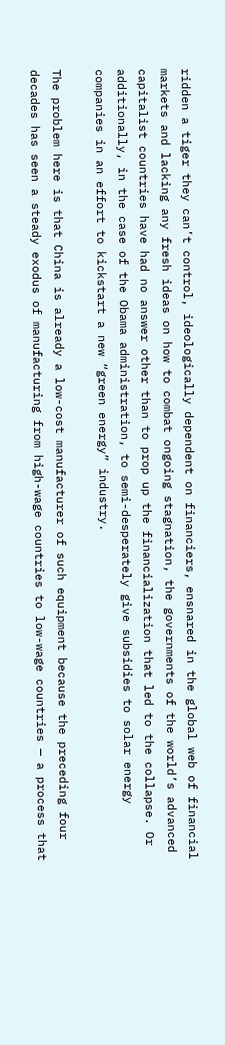ridden a tiger they can’t control, ideologically dependent on financiers, ensnared in the global web of financial markets and lacking any fresh ideas on how to combat ongoing stagnation, the governments of the world’s advanced capitalist countries have had no answer other than to prop up the financialization that led to the collapse. Or additionally, in the case of the Obama administration, to semi-desperately give subsidies to solar energy companies in an effort to kickstart a new “green energy” industry.

The problem here is that China is already a low-cost manufacturer of such equipment because the preceding four decades has seen a steady exodus of manufacturing from high-wage countries to low-wage countries — a process that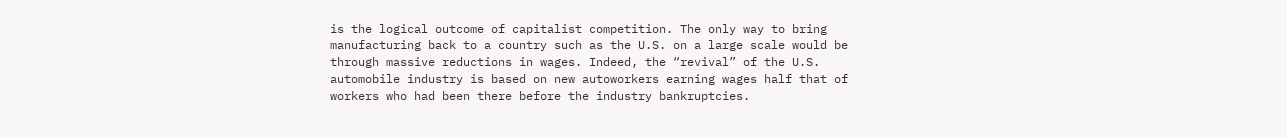is the logical outcome of capitalist competition. The only way to bring manufacturing back to a country such as the U.S. on a large scale would be through massive reductions in wages. Indeed, the “revival” of the U.S. automobile industry is based on new autoworkers earning wages half that of workers who had been there before the industry bankruptcies.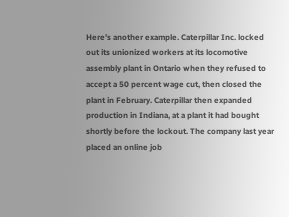Here’s another example. Caterpillar Inc. locked out its unionized workers at its locomotive assembly plant in Ontario when they refused to accept a 50 percent wage cut, then closed the plant in February. Caterpillar then expanded production in Indiana, at a plant it had bought shortly before the lockout. The company last year placed an online job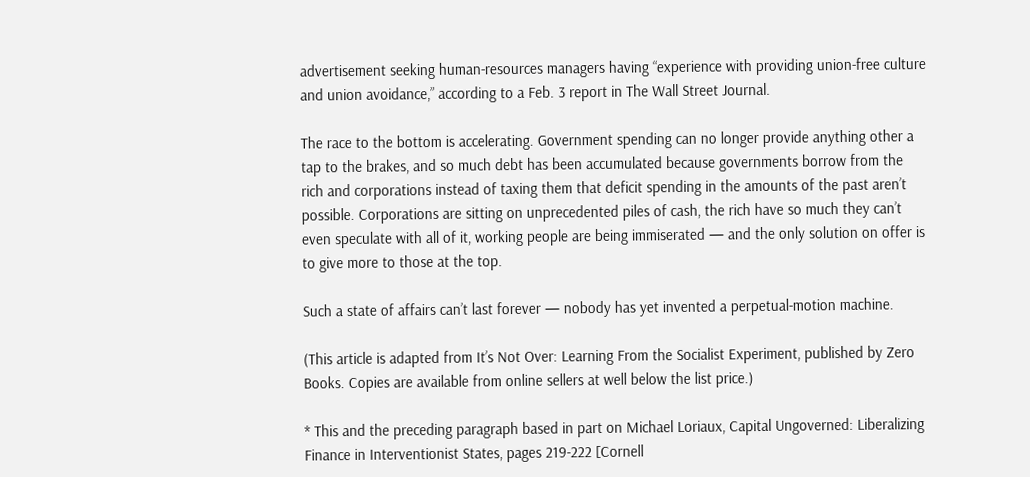advertisement seeking human-resources managers having “experience with providing union-free culture and union avoidance,” according to a Feb. 3 report in The Wall Street Journal.

The race to the bottom is accelerating. Government spending can no longer provide anything other a tap to the brakes, and so much debt has been accumulated because governments borrow from the rich and corporations instead of taxing them that deficit spending in the amounts of the past aren’t possible. Corporations are sitting on unprecedented piles of cash, the rich have so much they can’t even speculate with all of it, working people are being immiserated — and the only solution on offer is to give more to those at the top.

Such a state of affairs can’t last forever — nobody has yet invented a perpetual-motion machine.

(This article is adapted from It’s Not Over: Learning From the Socialist Experiment, published by Zero Books. Copies are available from online sellers at well below the list price.)

* This and the preceding paragraph based in part on Michael Loriaux, Capital Ungoverned: Liberalizing Finance in Interventionist States, pages 219-222 [Cornell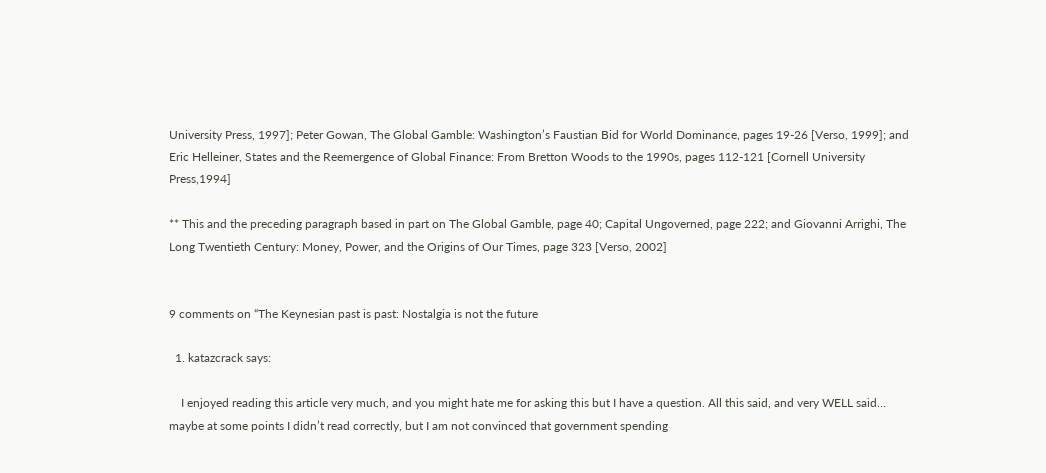University Press, 1997]; Peter Gowan, The Global Gamble: Washington’s Faustian Bid for World Dominance, pages 19-26 [Verso, 1999]; and Eric Helleiner, States and the Reemergence of Global Finance: From Bretton Woods to the 1990s, pages 112-121 [Cornell University Press,1994]

** This and the preceding paragraph based in part on The Global Gamble, page 40; Capital Ungoverned, page 222; and Giovanni Arrighi, The Long Twentieth Century: Money, Power, and the Origins of Our Times, page 323 [Verso, 2002]


9 comments on “The Keynesian past is past: Nostalgia is not the future

  1. katazcrack says:

    I enjoyed reading this article very much, and you might hate me for asking this but I have a question. All this said, and very WELL said… maybe at some points I didn’t read correctly, but I am not convinced that government spending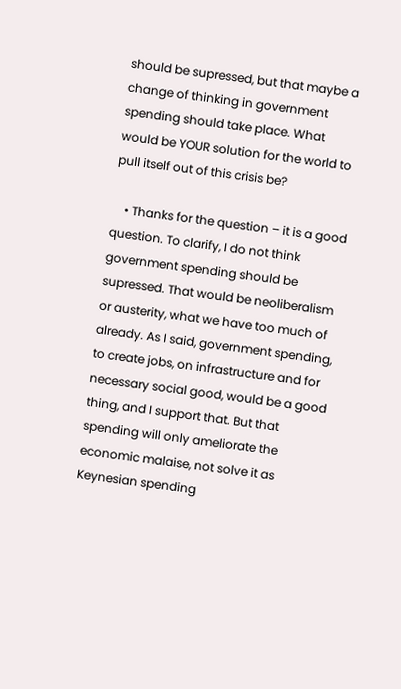should be supressed, but that maybe a change of thinking in government spending should take place. What would be YOUR solution for the world to pull itself out of this crisis be?

    • Thanks for the question – it is a good question. To clarify, I do not think government spending should be supressed. That would be neoliberalism or austerity, what we have too much of already. As I said, government spending, to create jobs, on infrastructure and for necessary social good, would be a good thing, and I support that. But that spending will only ameliorate the economic malaise, not solve it as Keynesian spending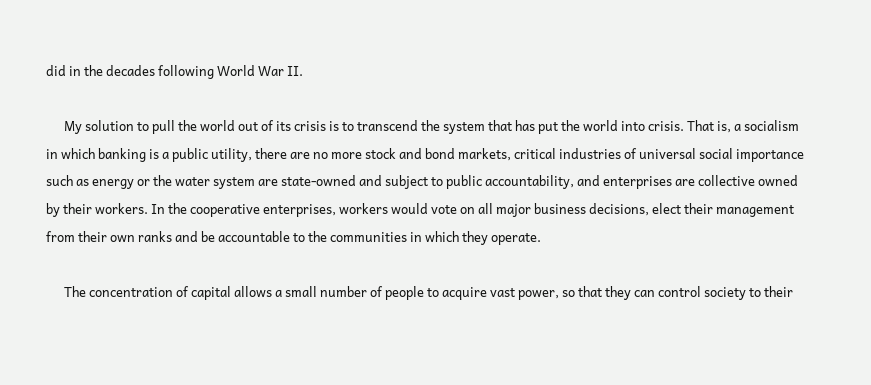did in the decades following World War II.

      My solution to pull the world out of its crisis is to transcend the system that has put the world into crisis. That is, a socialism in which banking is a public utility, there are no more stock and bond markets, critical industries of universal social importance such as energy or the water system are state-owned and subject to public accountability, and enterprises are collective owned by their workers. In the cooperative enterprises, workers would vote on all major business decisions, elect their management from their own ranks and be accountable to the communities in which they operate.

      The concentration of capital allows a small number of people to acquire vast power, so that they can control society to their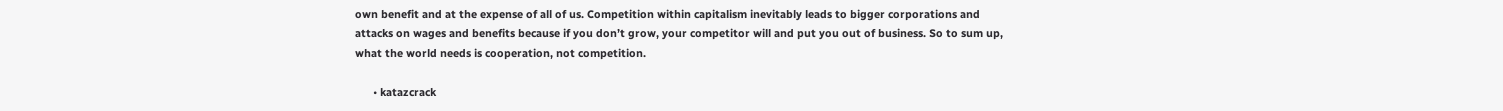own benefit and at the expense of all of us. Competition within capitalism inevitably leads to bigger corporations and attacks on wages and benefits because if you don’t grow, your competitor will and put you out of business. So to sum up, what the world needs is cooperation, not competition.

      • katazcrack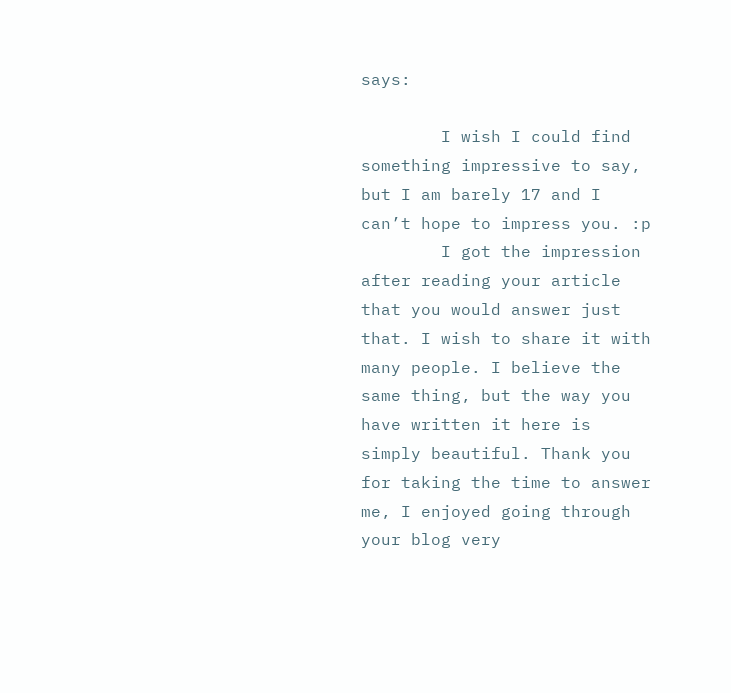says:

        I wish I could find something impressive to say, but I am barely 17 and I can’t hope to impress you. :p
        I got the impression after reading your article that you would answer just that. I wish to share it with many people. I believe the same thing, but the way you have written it here is simply beautiful. Thank you for taking the time to answer me, I enjoyed going through your blog very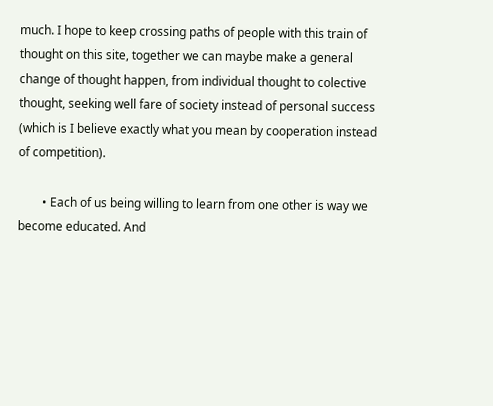much. I hope to keep crossing paths of people with this train of thought on this site, together we can maybe make a general change of thought happen, from individual thought to colective thought, seeking well fare of society instead of personal success (which is I believe exactly what you mean by cooperation instead of competition).

        • Each of us being willing to learn from one other is way we become educated. And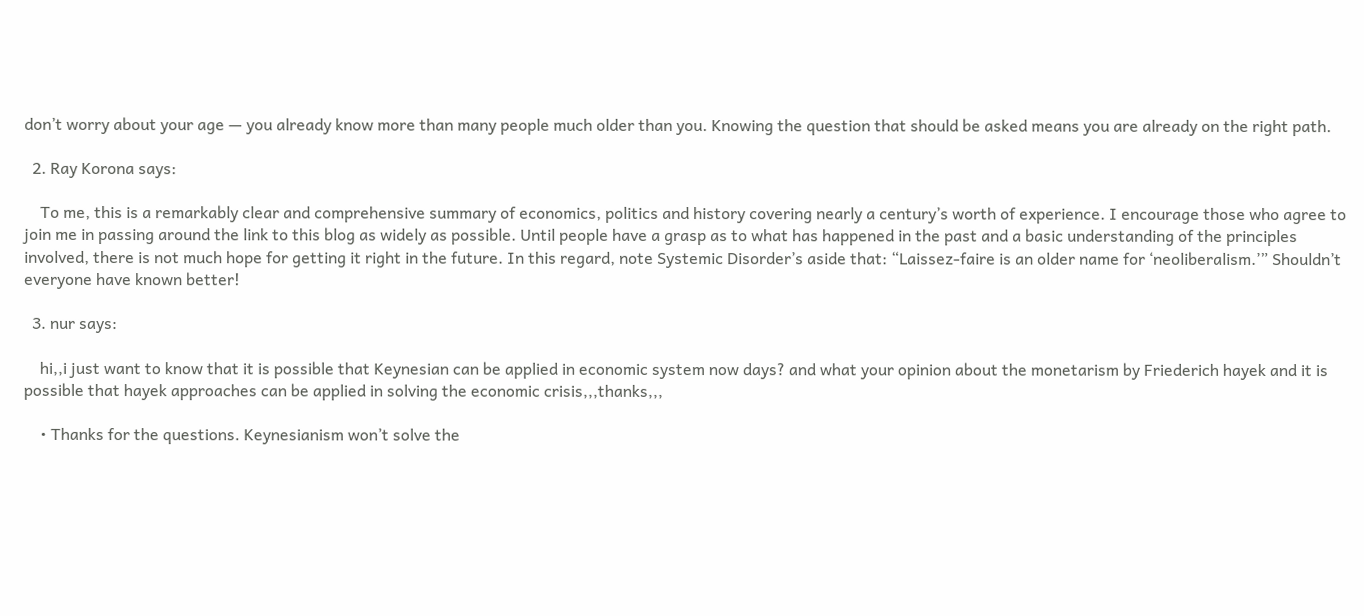don’t worry about your age — you already know more than many people much older than you. Knowing the question that should be asked means you are already on the right path.

  2. Ray Korona says:

    To me, this is a remarkably clear and comprehensive summary of economics, politics and history covering nearly a century’s worth of experience. I encourage those who agree to join me in passing around the link to this blog as widely as possible. Until people have a grasp as to what has happened in the past and a basic understanding of the principles involved, there is not much hope for getting it right in the future. In this regard, note Systemic Disorder’s aside that: “Laissez-faire is an older name for ‘neoliberalism.’” Shouldn’t everyone have known better!

  3. nur says:

    hi,,i just want to know that it is possible that Keynesian can be applied in economic system now days? and what your opinion about the monetarism by Friederich hayek and it is possible that hayek approaches can be applied in solving the economic crisis,,,thanks,,,

    • Thanks for the questions. Keynesianism won’t solve the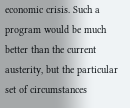economic crisis. Such a program would be much better than the current austerity, but the particular set of circumstances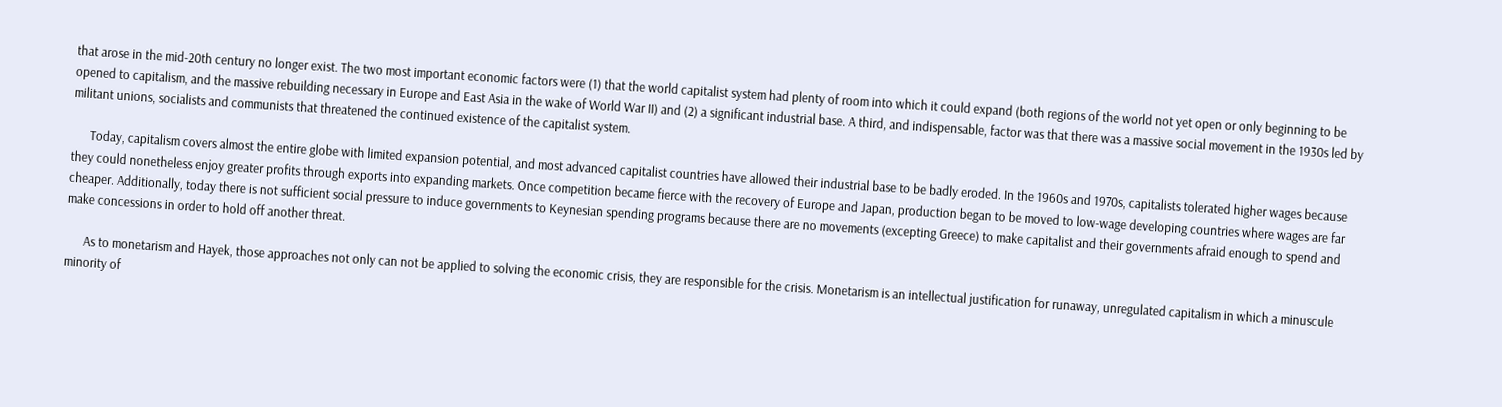that arose in the mid-20th century no longer exist. The two most important economic factors were (1) that the world capitalist system had plenty of room into which it could expand (both regions of the world not yet open or only beginning to be opened to capitalism, and the massive rebuilding necessary in Europe and East Asia in the wake of World War II) and (2) a significant industrial base. A third, and indispensable, factor was that there was a massive social movement in the 1930s led by militant unions, socialists and communists that threatened the continued existence of the capitalist system.

      Today, capitalism covers almost the entire globe with limited expansion potential, and most advanced capitalist countries have allowed their industrial base to be badly eroded. In the 1960s and 1970s, capitalists tolerated higher wages because they could nonetheless enjoy greater profits through exports into expanding markets. Once competition became fierce with the recovery of Europe and Japan, production began to be moved to low-wage developing countries where wages are far cheaper. Additionally, today there is not sufficient social pressure to induce governments to Keynesian spending programs because there are no movements (excepting Greece) to make capitalist and their governments afraid enough to spend and make concessions in order to hold off another threat.

      As to monetarism and Hayek, those approaches not only can not be applied to solving the economic crisis, they are responsible for the crisis. Monetarism is an intellectual justification for runaway, unregulated capitalism in which a minuscule minority of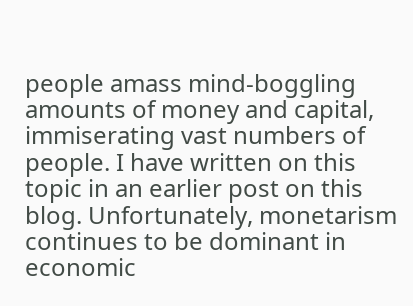people amass mind-boggling amounts of money and capital, immiserating vast numbers of people. I have written on this topic in an earlier post on this blog. Unfortunately, monetarism continues to be dominant in economic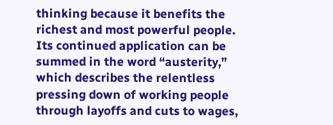thinking because it benefits the richest and most powerful people. Its continued application can be summed in the word “austerity,” which describes the relentless pressing down of working people through layoffs and cuts to wages,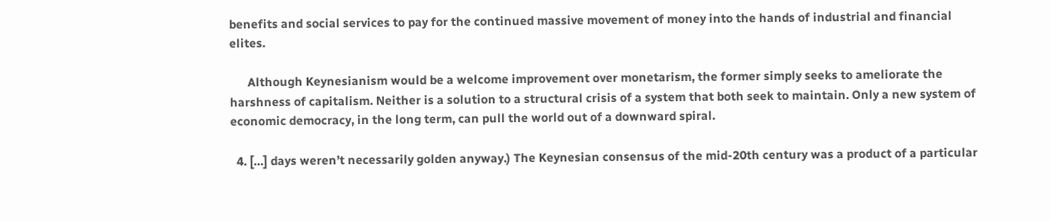benefits and social services to pay for the continued massive movement of money into the hands of industrial and financial elites.

      Although Keynesianism would be a welcome improvement over monetarism, the former simply seeks to ameliorate the harshness of capitalism. Neither is a solution to a structural crisis of a system that both seek to maintain. Only a new system of economic democracy, in the long term, can pull the world out of a downward spiral.

  4. […] days weren’t necessarily golden anyway.) The Keynesian consensus of the mid-20th century was a product of a particular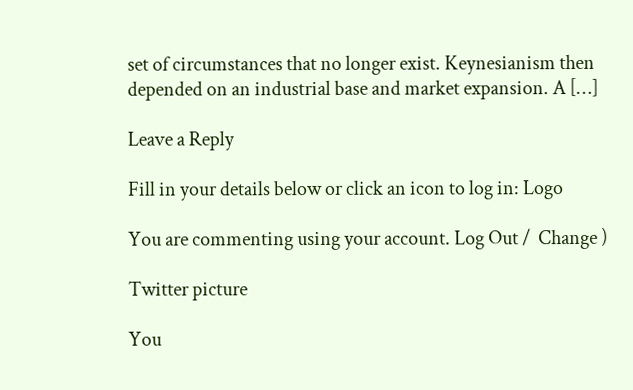set of circumstances that no longer exist. Keynesianism then depended on an industrial base and market expansion. A […]

Leave a Reply

Fill in your details below or click an icon to log in: Logo

You are commenting using your account. Log Out /  Change )

Twitter picture

You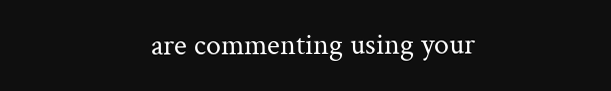are commenting using your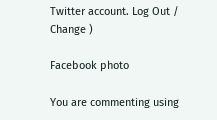Twitter account. Log Out /  Change )

Facebook photo

You are commenting using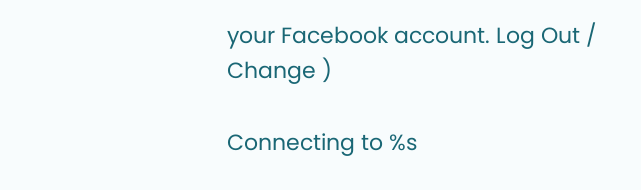your Facebook account. Log Out /  Change )

Connecting to %s